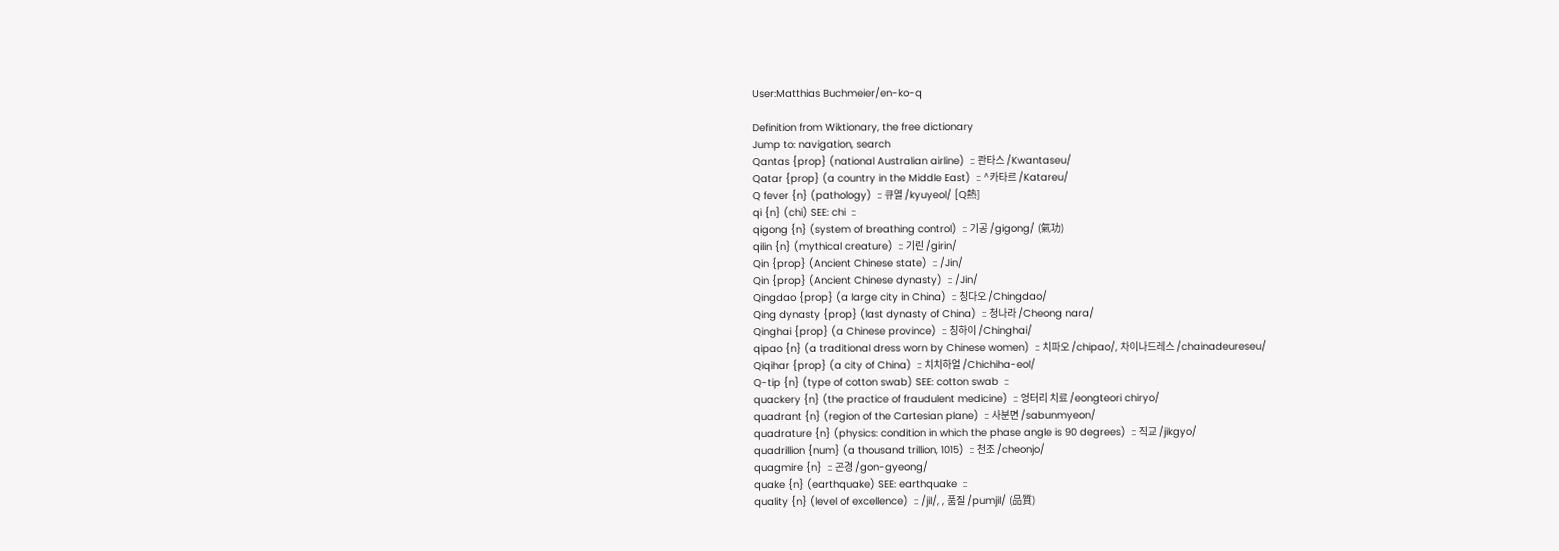User:Matthias Buchmeier/en-ko-q

Definition from Wiktionary, the free dictionary
Jump to: navigation, search
Qantas {prop} (national Australian airline)  :: 콴타스 /Kwantaseu/
Qatar {prop} (a country in the Middle East)  :: ^카타르 /Katareu/
Q fever {n} (pathology)  :: 큐열 /kyuyeol/ [Q熱]
qi {n} (chi) SEE: chi  ::
qigong {n} (system of breathing control)  :: 기공 /gigong/ (氣功)
qilin {n} (mythical creature)  :: 기린 /girin/
Qin {prop} (Ancient Chinese state)  :: /Jin/
Qin {prop} (Ancient Chinese dynasty)  :: /Jin/
Qingdao {prop} (a large city in China)  :: 칭다오 /Chingdao/
Qing dynasty {prop} (last dynasty of China)  :: 청나라 /Cheong nara/
Qinghai {prop} (a Chinese province)  :: 칭하이 /Chinghai/
qipao {n} (a traditional dress worn by Chinese women)  :: 치파오 /chipao/, 차이나드레스 /chainadeureseu/
Qiqihar {prop} (a city of China)  :: 치치하얼 /Chichiha-eol/
Q-tip {n} (type of cotton swab) SEE: cotton swab  ::
quackery {n} (the practice of fraudulent medicine)  :: 엉터리 치료 /eongteori chiryo/
quadrant {n} (region of the Cartesian plane)  :: 사분면 /sabunmyeon/
quadrature {n} (physics: condition in which the phase angle is 90 degrees)  :: 직교 /jikgyo/
quadrillion {num} (a thousand trillion, 1015)  :: 천조 /cheonjo/
quagmire {n}  :: 곤경 /gon-gyeong/
quake {n} (earthquake) SEE: earthquake  ::
quality {n} (level of excellence)  :: /jil/, , 품질 /pumjil/ (品質)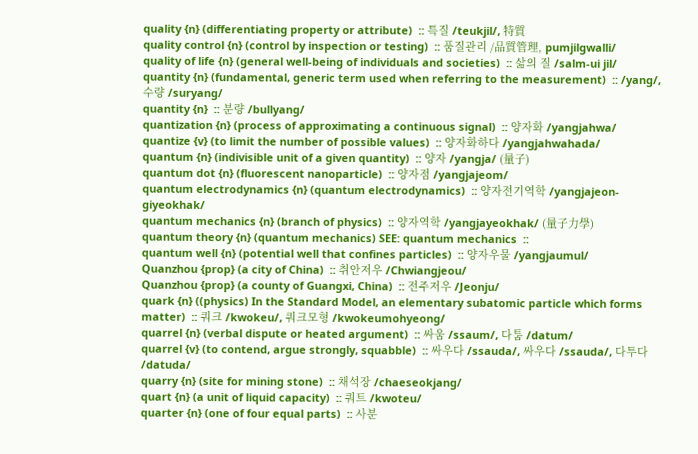quality {n} (differentiating property or attribute)  :: 특질 /teukjil/, 特質
quality control {n} (control by inspection or testing)  :: 품질관리 /品質管理, pumjilgwalli/
quality of life {n} (general well-being of individuals and societies)  :: 삶의 질 /salm-ui jil/
quantity {n} (fundamental, generic term used when referring to the measurement)  :: /yang/, 수량 /suryang/
quantity {n}  :: 분량 /bullyang/
quantization {n} (process of approximating a continuous signal)  :: 양자화 /yangjahwa/
quantize {v} (to limit the number of possible values)  :: 양자화하다 /yangjahwahada/
quantum {n} (indivisible unit of a given quantity)  :: 양자 /yangja/ (量子)
quantum dot {n} (fluorescent nanoparticle)  :: 양자점 /yangjajeom/
quantum electrodynamics {n} (quantum electrodynamics)  :: 양자전기역학 /yangjajeon-giyeokhak/
quantum mechanics {n} (branch of physics)  :: 양자역학 /yangjayeokhak/ (量子力學)
quantum theory {n} (quantum mechanics) SEE: quantum mechanics  ::
quantum well {n} (potential well that confines particles)  :: 양자우물 /yangjaumul/
Quanzhou {prop} (a city of China)  :: 취안저우 /Chwiangjeou/
Quanzhou {prop} (a county of Guangxi, China)  :: 전주저우 /Jeonju/
quark {n} ((physics) In the Standard Model, an elementary subatomic particle which forms matter)  :: 쿼크 /kwokeu/, 쿼크모형 /kwokeumohyeong/
quarrel {n} (verbal dispute or heated argument)  :: 싸움 /ssaum/, 다툼 /datum/
quarrel {v} (to contend, argue strongly, squabble)  :: 싸우다 /ssauda/, 싸우다 /ssauda/, 다투다 /datuda/
quarry {n} (site for mining stone)  :: 채석장 /chaeseokjang/
quart {n} (a unit of liquid capacity)  :: 쿼트 /kwoteu/
quarter {n} (one of four equal parts)  :: 사분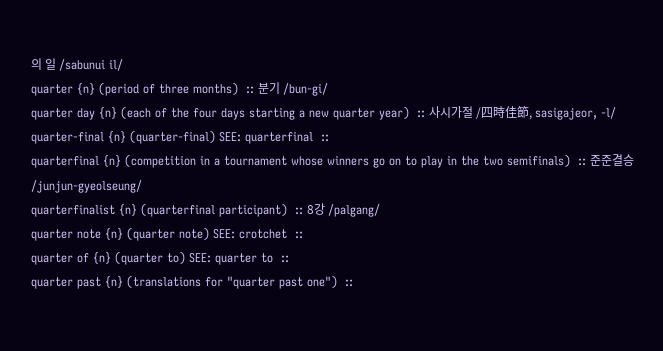의 일 /sabunui il/
quarter {n} (period of three months)  :: 분기 /bun-gi/
quarter day {n} (each of the four days starting a new quarter year)  :: 사시가절 /四時佳節, sasigajeor, -l/
quarter-final {n} (quarter-final) SEE: quarterfinal  ::
quarterfinal {n} (competition in a tournament whose winners go on to play in the two semifinals)  :: 준준결승 /junjun-gyeolseung/
quarterfinalist {n} (quarterfinal participant)  :: 8강 /palgang/
quarter note {n} (quarter note) SEE: crotchet  ::
quarter of {n} (quarter to) SEE: quarter to  ::
quarter past {n} (translations for "quarter past one")  ::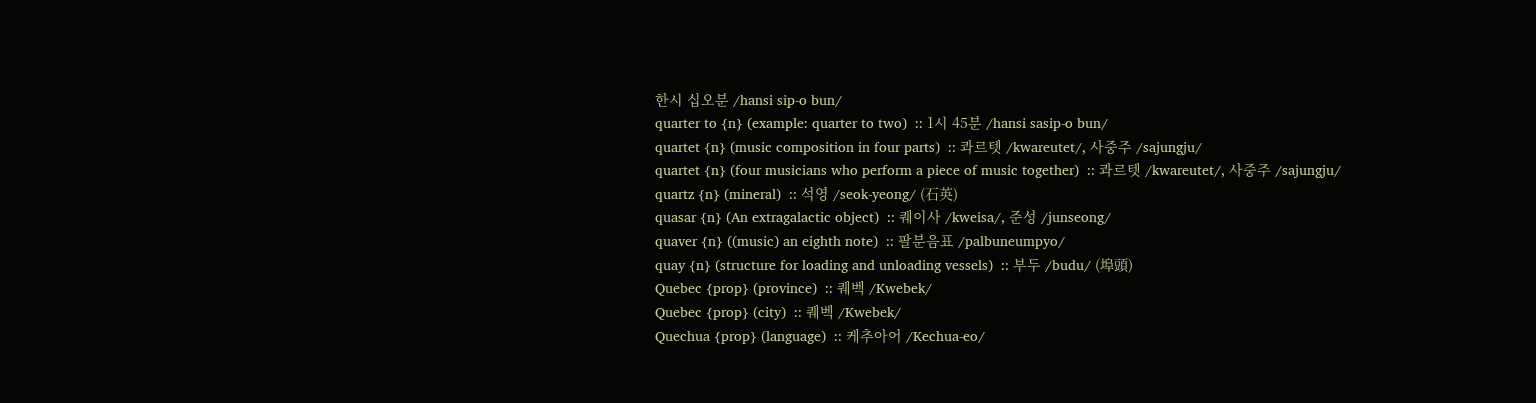한시 십오분 /hansi sip-o bun/
quarter to {n} (example: quarter to two)  :: 1시 45분 /hansi sasip-o bun/
quartet {n} (music composition in four parts)  :: 콰르텟 /kwareutet/, 사중주 /sajungju/
quartet {n} (four musicians who perform a piece of music together)  :: 콰르텟 /kwareutet/, 사중주 /sajungju/
quartz {n} (mineral)  :: 석영 /seok-yeong/ (石英)
quasar {n} (An extragalactic object)  :: 퀘이사 /kweisa/, 준성 /junseong/
quaver {n} ((music) an eighth note)  :: 팔분음표 /palbuneumpyo/
quay {n} (structure for loading and unloading vessels)  :: 부두 /budu/ (埠頭)
Quebec {prop} (province)  :: 퀘벡 /Kwebek/
Quebec {prop} (city)  :: 퀘벡 /Kwebek/
Quechua {prop} (language)  :: 케추아어 /Kechua-eo/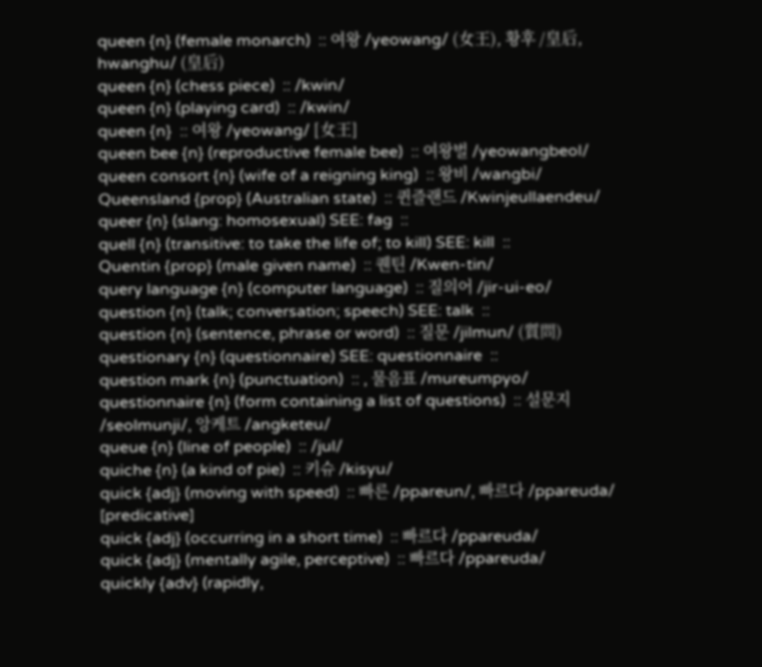queen {n} (female monarch)  :: 여왕 /yeowang/ (女王), 황후 /皇后, hwanghu/ (皇后)
queen {n} (chess piece)  :: /kwin/
queen {n} (playing card)  :: /kwin/
queen {n}  :: 여왕 /yeowang/ [女王]
queen bee {n} (reproductive female bee)  :: 여왕벌 /yeowangbeol/
queen consort {n} (wife of a reigning king)  :: 왕비 /wangbi/
Queensland {prop} (Australian state)  :: 퀸즐랜드 /Kwinjeullaendeu/
queer {n} (slang: homosexual) SEE: fag  ::
quell {n} (transitive: to take the life of; to kill) SEE: kill  ::
Quentin {prop} (male given name)  :: 퀜틴 /Kwen-tin/
query language {n} (computer language)  :: 질의어 /jir-ui-eo/
question {n} (talk; conversation; speech) SEE: talk  ::
question {n} (sentence, phrase or word)  :: 질문 /jilmun/ (質問)
questionary {n} (questionnaire) SEE: questionnaire  ::
question mark {n} (punctuation)  :: , 물음표 /mureumpyo/
questionnaire {n} (form containing a list of questions)  :: 설문지 /seolmunji/, 앙케트 /angketeu/
queue {n} (line of people)  :: /jul/
quiche {n} (a kind of pie)  :: 키슈 /kisyu/
quick {adj} (moving with speed)  :: 빠른 /ppareun/, 빠르다 /ppareuda/ [predicative]
quick {adj} (occurring in a short time)  :: 빠르다 /ppareuda/
quick {adj} (mentally agile, perceptive)  :: 빠르다 /ppareuda/
quickly {adv} (rapidly,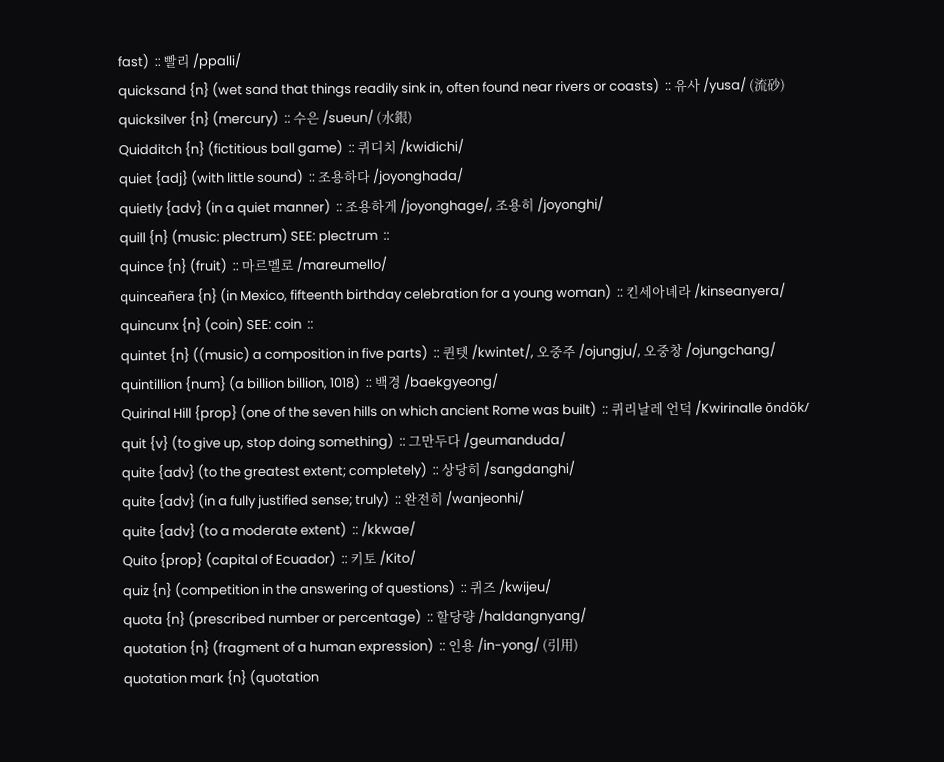fast)  :: 빨리 /ppalli/
quicksand {n} (wet sand that things readily sink in, often found near rivers or coasts)  :: 유사 /yusa/ (流砂)
quicksilver {n} (mercury)  :: 수은 /sueun/ (水銀)
Quidditch {n} (fictitious ball game)  :: 퀴디치 /kwidichi/
quiet {adj} (with little sound)  :: 조용하다 /joyonghada/
quietly {adv} (in a quiet manner)  :: 조용하게 /joyonghage/, 조용히 /joyonghi/
quill {n} (music: plectrum) SEE: plectrum  ::
quince {n} (fruit)  :: 마르멜로 /mareumello/
quinceañera {n} (in Mexico, fifteenth birthday celebration for a young woman)  :: 킨세아녜라 /kinseanyera/
quincunx {n} (coin) SEE: coin  ::
quintet {n} ((music) a composition in five parts)  :: 퀸텟 /kwintet/, 오중주 /ojungju/, 오중창 /ojungchang/
quintillion {num} (a billion billion, 1018)  :: 백경 /baekgyeong/
Quirinal Hill {prop} (one of the seven hills on which ancient Rome was built)  :: 퀴리날레 언덕 /Kwirinalle ŏndŏk/
quit {v} (to give up, stop doing something)  :: 그만두다 /geumanduda/
quite {adv} (to the greatest extent; completely)  :: 상당히 /sangdanghi/
quite {adv} (in a fully justified sense; truly)  :: 완전히 /wanjeonhi/
quite {adv} (to a moderate extent)  :: /kkwae/
Quito {prop} (capital of Ecuador)  :: 키토 /Kito/
quiz {n} (competition in the answering of questions)  :: 퀴즈 /kwijeu/
quota {n} (prescribed number or percentage)  :: 할당량 /haldangnyang/
quotation {n} (fragment of a human expression)  :: 인용 /in-yong/ (引用)
quotation mark {n} (quotation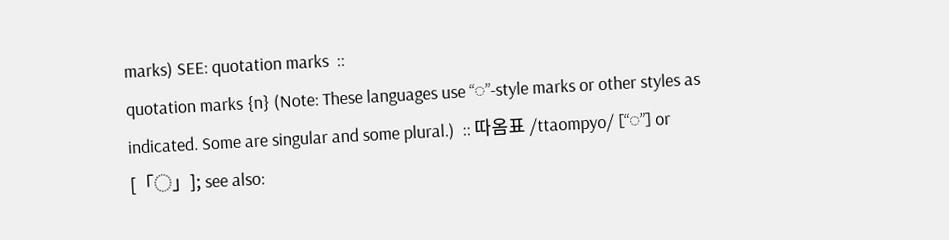marks) SEE: quotation marks  ::
quotation marks {n} (Note: These languages use “◌”-style marks or other styles as indicated. Some are singular and some plural.)  :: 따옴표 /ttaompyo/ [“◌”] or [「◌」]; see also: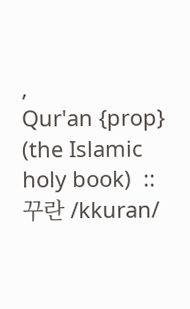,
Qur'an {prop} (the Islamic holy book)  :: 꾸란 /kkuran/